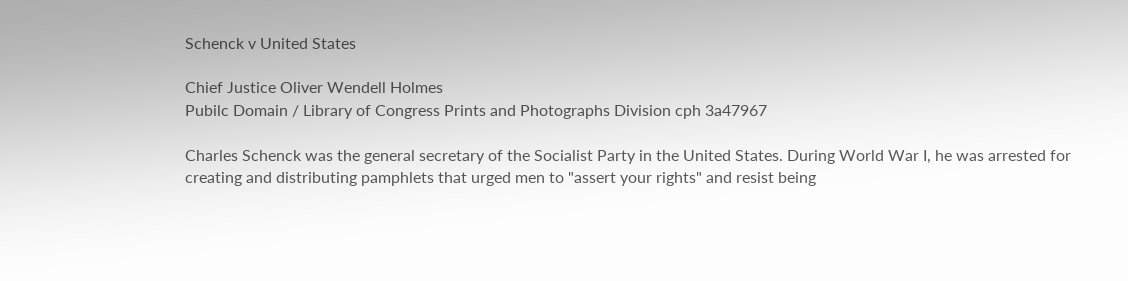Schenck v United States

Chief Justice Oliver Wendell Holmes
Pubilc Domain / Library of Congress Prints and Photographs Division cph 3a47967

Charles Schenck was the general secretary of the Socialist Party in the United States. During World War I, he was arrested for creating and distributing pamphlets that urged men to "assert your rights" and resist being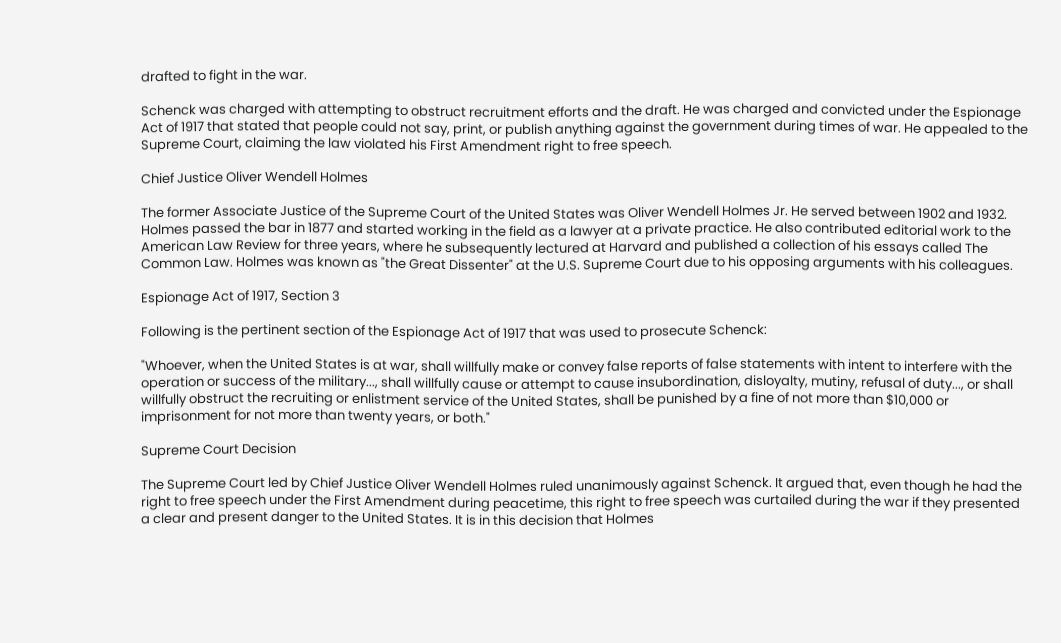drafted to fight in the war.

Schenck was charged with attempting to obstruct recruitment efforts and the draft. He was charged and convicted under the Espionage Act of 1917 that stated that people could not say, print, or publish anything against the government during times of war. He appealed to the Supreme Court, claiming the law violated his First Amendment right to free speech.

Chief Justice Oliver Wendell Holmes

The former Associate Justice of the Supreme Court of the United States was Oliver Wendell Holmes Jr. He served between 1902 and 1932. Holmes passed the bar in 1877 and started working in the field as a lawyer at a private practice. He also contributed editorial work to the American Law Review for three years, where he subsequently lectured at Harvard and published a collection of his essays called The Common Law. Holmes was known as "the Great Dissenter" at the U.S. Supreme Court due to his opposing arguments with his colleagues.

Espionage Act of 1917, Section 3

Following is the pertinent section of the Espionage Act of 1917 that was used to prosecute Schenck:

"Whoever, when the United States is at war, shall willfully make or convey false reports of false statements with intent to interfere with the operation or success of the military..., shall willfully cause or attempt to cause insubordination, disloyalty, mutiny, refusal of duty..., or shall willfully obstruct the recruiting or enlistment service of the United States, shall be punished by a fine of not more than $10,000 or imprisonment for not more than twenty years, or both."

Supreme Court Decision

The Supreme Court led by Chief Justice Oliver Wendell Holmes ruled unanimously against Schenck. It argued that, even though he had the right to free speech under the First Amendment during peacetime, this right to free speech was curtailed during the war if they presented a clear and present danger to the United States. It is in this decision that Holmes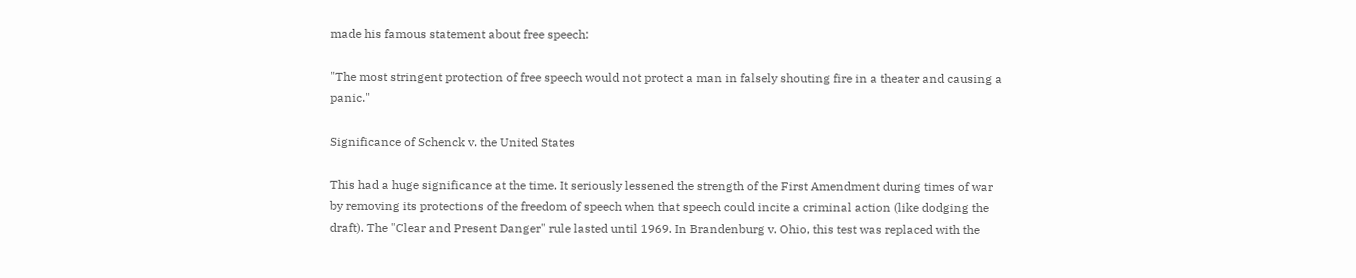made his famous statement about free speech:

"The most stringent protection of free speech would not protect a man in falsely shouting fire in a theater and causing a panic."

Significance of Schenck v. the United States

This had a huge significance at the time. It seriously lessened the strength of the First Amendment during times of war by removing its protections of the freedom of speech when that speech could incite a criminal action (like dodging the draft). The "Clear and Present Danger" rule lasted until 1969. In Brandenburg v. Ohio, this test was replaced with the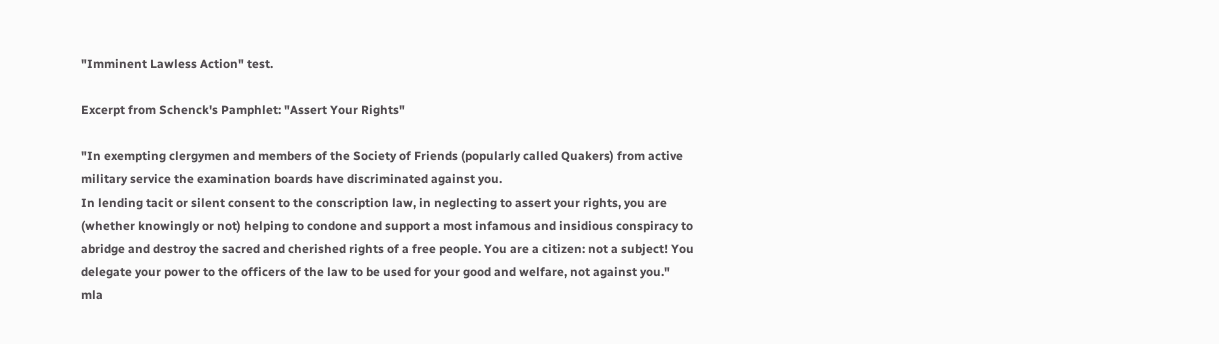"Imminent Lawless Action" test.

Excerpt from Schenck's Pamphlet: "Assert Your Rights"

"In exempting clergymen and members of the Society of Friends (popularly called Quakers) from active military service the examination boards have discriminated against you.
In lending tacit or silent consent to the conscription law, in neglecting to assert your rights, you are (whether knowingly or not) helping to condone and support a most infamous and insidious conspiracy to abridge and destroy the sacred and cherished rights of a free people. You are a citizen: not a subject! You delegate your power to the officers of the law to be used for your good and welfare, not against you."
mla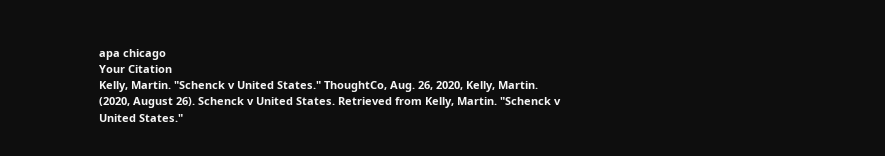apa chicago
Your Citation
Kelly, Martin. "Schenck v United States." ThoughtCo, Aug. 26, 2020, Kelly, Martin. (2020, August 26). Schenck v United States. Retrieved from Kelly, Martin. "Schenck v United States."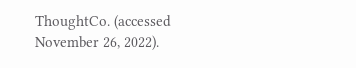ThoughtCo. (accessed November 26, 2022).